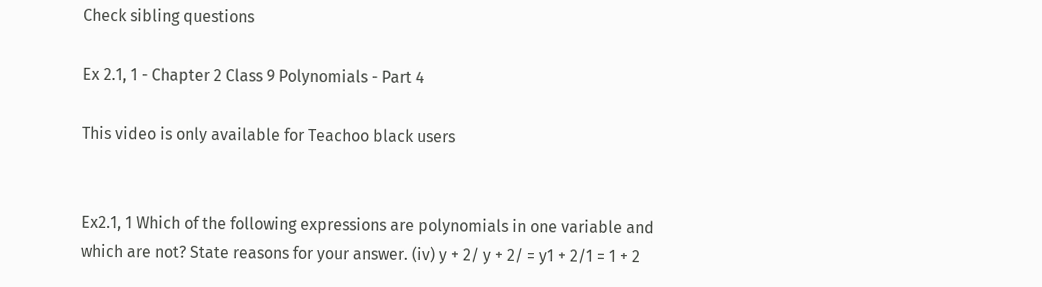Check sibling questions

Ex 2.1, 1 - Chapter 2 Class 9 Polynomials - Part 4

This video is only available for Teachoo black users


Ex2.1, 1 Which of the following expressions are polynomials in one variable and which are not? State reasons for your answer. (iv) y + 2/ y + 2/ = y1 + 2/1 = 1 + 2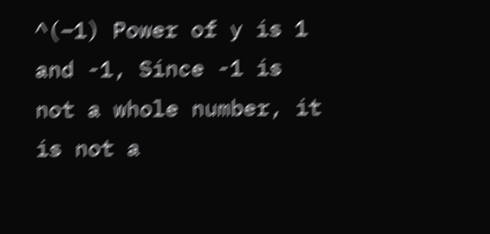^(−1) Power of y is 1 and -1, Since -1 is not a whole number, it is not a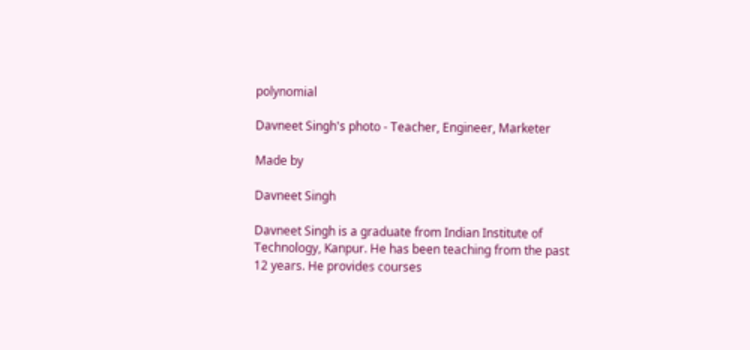polynomial

Davneet Singh's photo - Teacher, Engineer, Marketer

Made by

Davneet Singh

Davneet Singh is a graduate from Indian Institute of Technology, Kanpur. He has been teaching from the past 12 years. He provides courses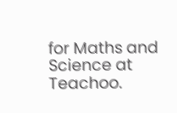for Maths and Science at Teachoo.